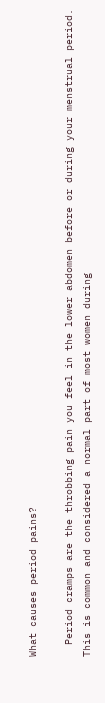What causes period pains?

  Period cramps are the throbbing pain you feel in the lower abdomen before or during your menstrual period. This is common and considered a normal part of most women during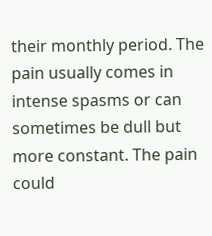their monthly period. The pain usually comes in intense spasms or can sometimes be dull but more constant. The pain could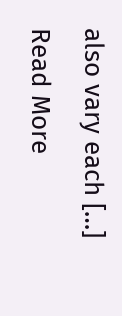also vary each […]
Read More